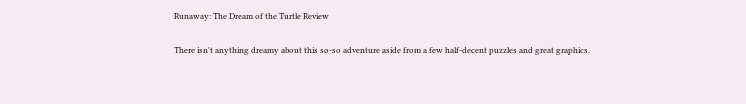Runaway: The Dream of the Turtle Review

There isn't anything dreamy about this so-so adventure aside from a few half-decent puzzles and great graphics.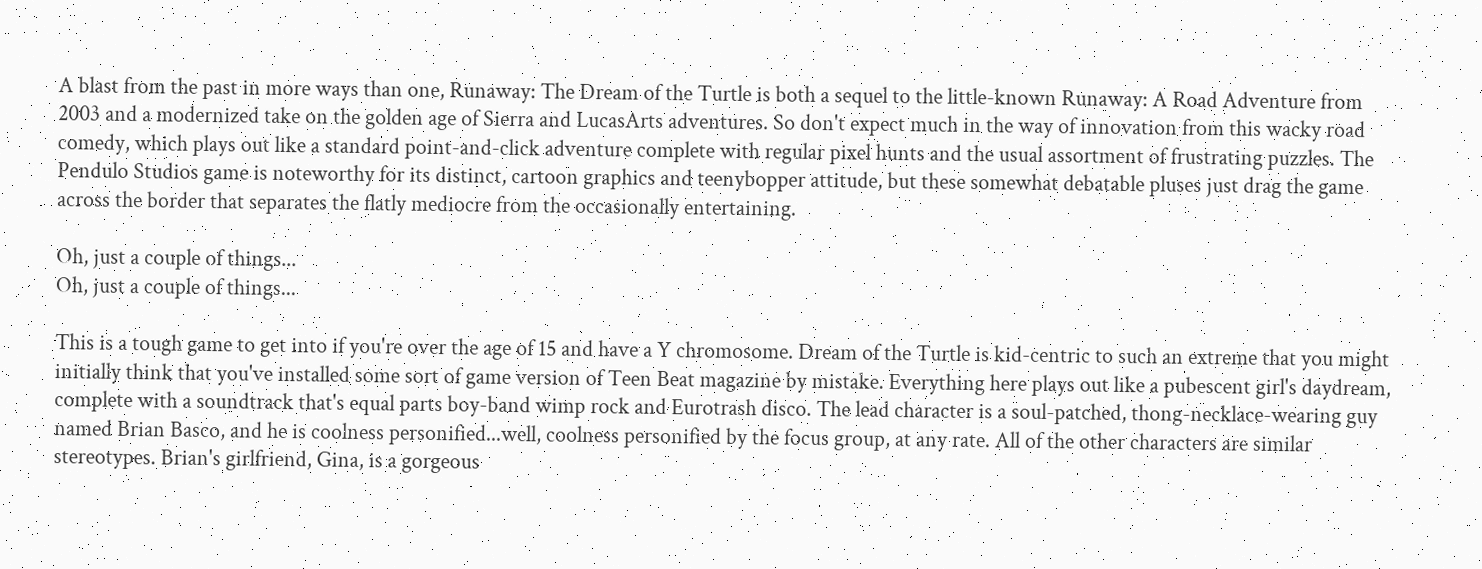A blast from the past in more ways than one, Runaway: The Dream of the Turtle is both a sequel to the little-known Runaway: A Road Adventure from 2003 and a modernized take on the golden age of Sierra and LucasArts adventures. So don't expect much in the way of innovation from this wacky road comedy, which plays out like a standard point-and-click adventure complete with regular pixel hunts and the usual assortment of frustrating puzzles. The Pendulo Studios game is noteworthy for its distinct, cartoon graphics and teenybopper attitude, but these somewhat debatable pluses just drag the game across the border that separates the flatly mediocre from the occasionally entertaining.

Oh, just a couple of things...
Oh, just a couple of things...

This is a tough game to get into if you're over the age of 15 and have a Y chromosome. Dream of the Turtle is kid-centric to such an extreme that you might initially think that you've installed some sort of game version of Teen Beat magazine by mistake. Everything here plays out like a pubescent girl's daydream, complete with a soundtrack that's equal parts boy-band wimp rock and Eurotrash disco. The lead character is a soul-patched, thong-necklace-wearing guy named Brian Basco, and he is coolness personified...well, coolness personified by the focus group, at any rate. All of the other characters are similar stereotypes. Brian's girlfriend, Gina, is a gorgeous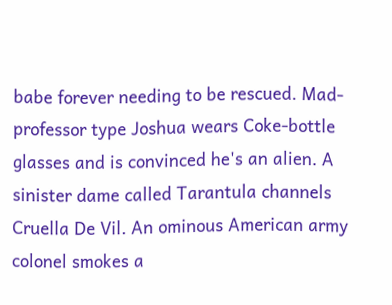babe forever needing to be rescued. Mad-professor type Joshua wears Coke-bottle glasses and is convinced he's an alien. A sinister dame called Tarantula channels Cruella De Vil. An ominous American army colonel smokes a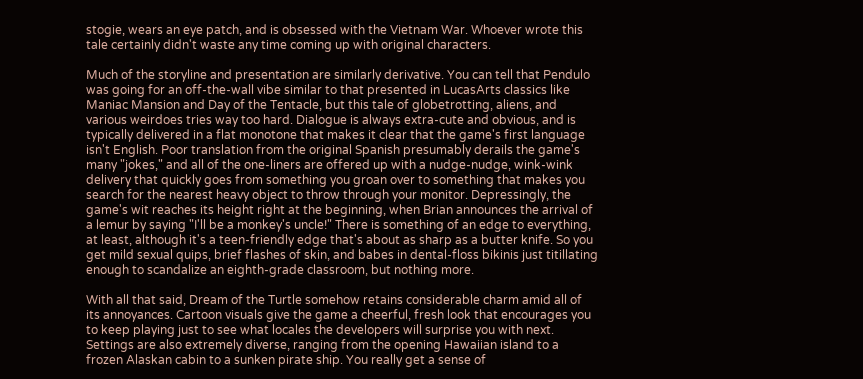stogie, wears an eye patch, and is obsessed with the Vietnam War. Whoever wrote this tale certainly didn't waste any time coming up with original characters.

Much of the storyline and presentation are similarly derivative. You can tell that Pendulo was going for an off-the-wall vibe similar to that presented in LucasArts classics like Maniac Mansion and Day of the Tentacle, but this tale of globetrotting, aliens, and various weirdoes tries way too hard. Dialogue is always extra-cute and obvious, and is typically delivered in a flat monotone that makes it clear that the game's first language isn't English. Poor translation from the original Spanish presumably derails the game's many "jokes," and all of the one-liners are offered up with a nudge-nudge, wink-wink delivery that quickly goes from something you groan over to something that makes you search for the nearest heavy object to throw through your monitor. Depressingly, the game's wit reaches its height right at the beginning, when Brian announces the arrival of a lemur by saying "I'll be a monkey's uncle!" There is something of an edge to everything, at least, although it's a teen-friendly edge that's about as sharp as a butter knife. So you get mild sexual quips, brief flashes of skin, and babes in dental-floss bikinis just titillating enough to scandalize an eighth-grade classroom, but nothing more.

With all that said, Dream of the Turtle somehow retains considerable charm amid all of its annoyances. Cartoon visuals give the game a cheerful, fresh look that encourages you to keep playing just to see what locales the developers will surprise you with next. Settings are also extremely diverse, ranging from the opening Hawaiian island to a frozen Alaskan cabin to a sunken pirate ship. You really get a sense of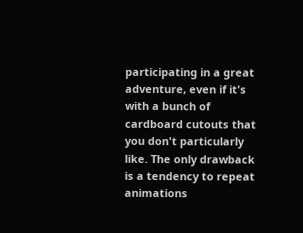participating in a great adventure, even if it's with a bunch of cardboard cutouts that you don't particularly like. The only drawback is a tendency to repeat animations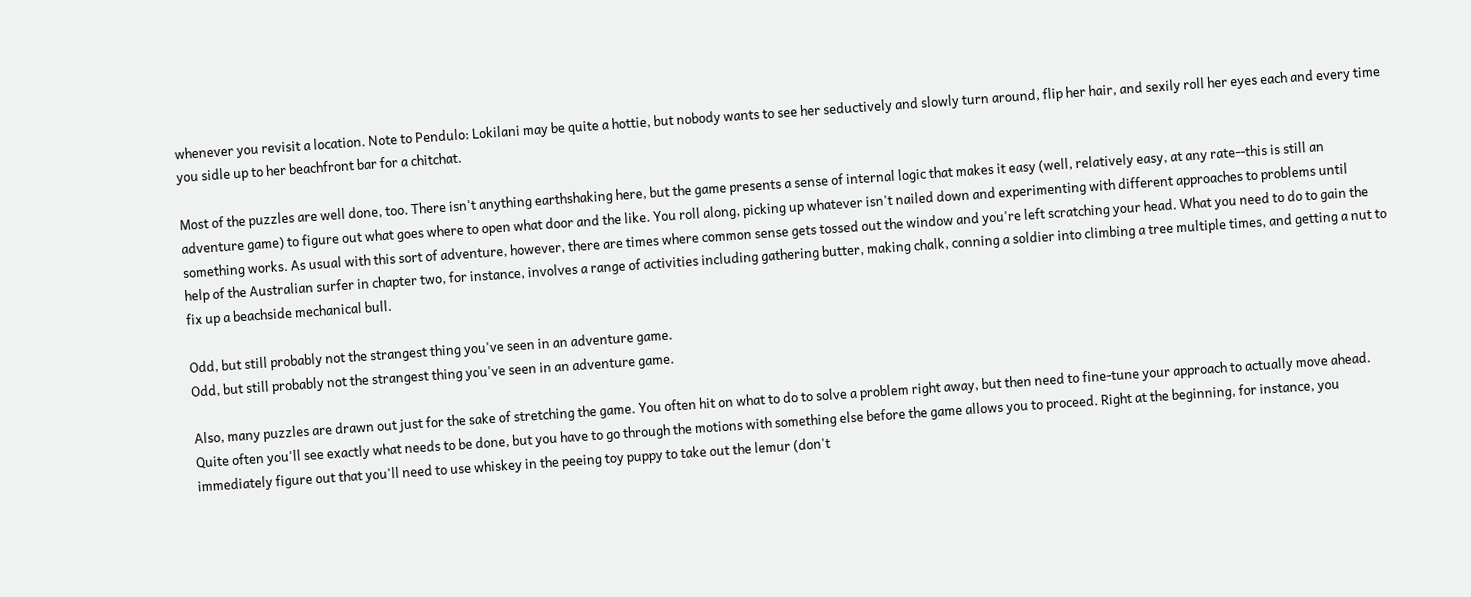whenever you revisit a location. Note to Pendulo: Lokilani may be quite a hottie, but nobody wants to see her seductively and slowly turn around, flip her hair, and sexily roll her eyes each and every time you sidle up to her beachfront bar for a chitchat.

Most of the puzzles are well done, too. There isn't anything earthshaking here, but the game presents a sense of internal logic that makes it easy (well, relatively easy, at any rate--this is still an adventure game) to figure out what goes where to open what door and the like. You roll along, picking up whatever isn't nailed down and experimenting with different approaches to problems until something works. As usual with this sort of adventure, however, there are times where common sense gets tossed out the window and you're left scratching your head. What you need to do to gain the help of the Australian surfer in chapter two, for instance, involves a range of activities including gathering butter, making chalk, conning a soldier into climbing a tree multiple times, and getting a nut to fix up a beachside mechanical bull.

Odd, but still probably not the strangest thing you've seen in an adventure game.
Odd, but still probably not the strangest thing you've seen in an adventure game.

Also, many puzzles are drawn out just for the sake of stretching the game. You often hit on what to do to solve a problem right away, but then need to fine-tune your approach to actually move ahead. Quite often you'll see exactly what needs to be done, but you have to go through the motions with something else before the game allows you to proceed. Right at the beginning, for instance, you immediately figure out that you'll need to use whiskey in the peeing toy puppy to take out the lemur (don't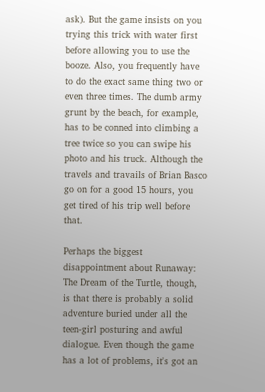ask). But the game insists on you trying this trick with water first before allowing you to use the booze. Also, you frequently have to do the exact same thing two or even three times. The dumb army grunt by the beach, for example, has to be conned into climbing a tree twice so you can swipe his photo and his truck. Although the travels and travails of Brian Basco go on for a good 15 hours, you get tired of his trip well before that.

Perhaps the biggest disappointment about Runaway: The Dream of the Turtle, though, is that there is probably a solid adventure buried under all the teen-girl posturing and awful dialogue. Even though the game has a lot of problems, it's got an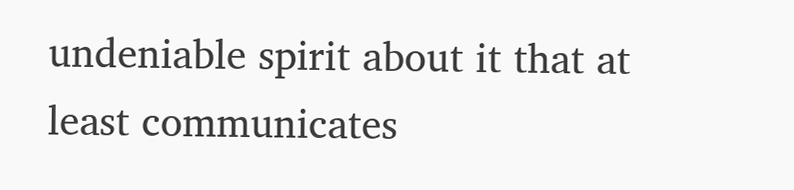undeniable spirit about it that at least communicates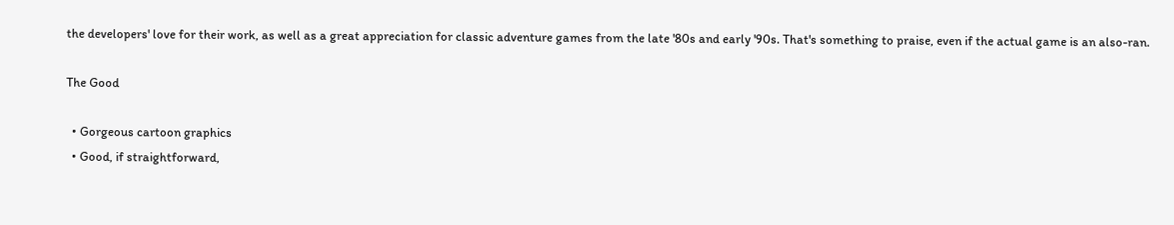the developers' love for their work, as well as a great appreciation for classic adventure games from the late '80s and early '90s. That's something to praise, even if the actual game is an also-ran.

The Good

  • Gorgeous cartoon graphics
  • Good, if straightforward,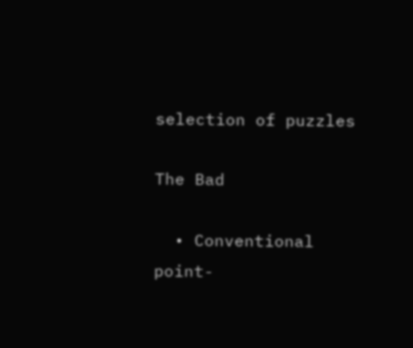selection of puzzles

The Bad

  • Conventional point-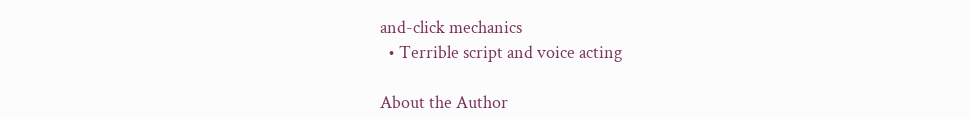and-click mechanics
  • Terrible script and voice acting

About the Author